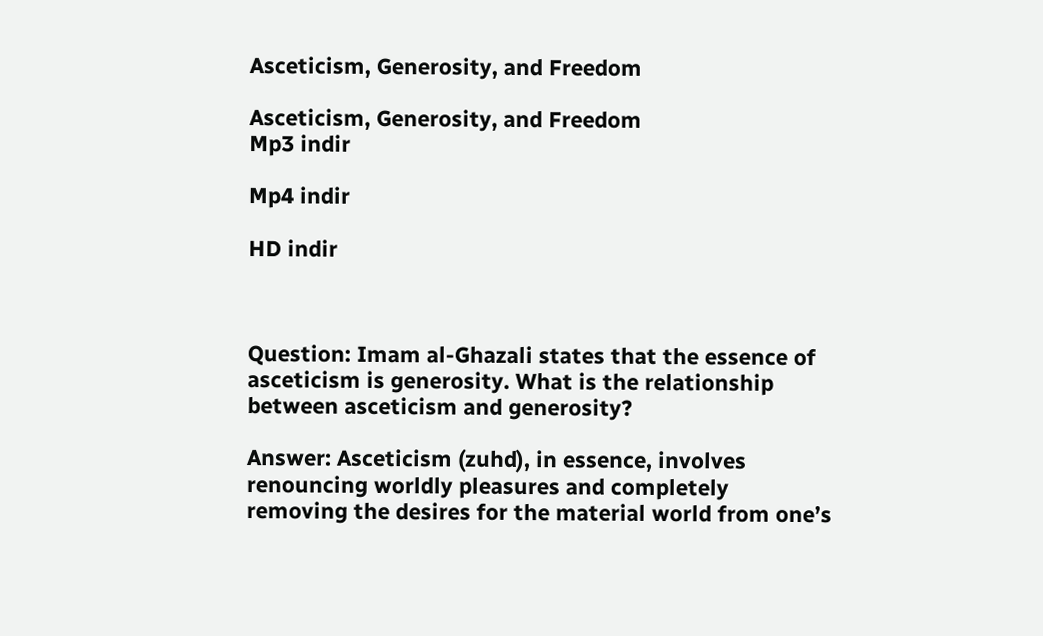Asceticism, Generosity, and Freedom

Asceticism, Generosity, and Freedom
Mp3 indir

Mp4 indir

HD indir



Question: Imam al-Ghazali states that the essence of asceticism is generosity. What is the relationship between asceticism and generosity?

Answer: Asceticism (zuhd), in essence, involves renouncing worldly pleasures and completely removing the desires for the material world from one’s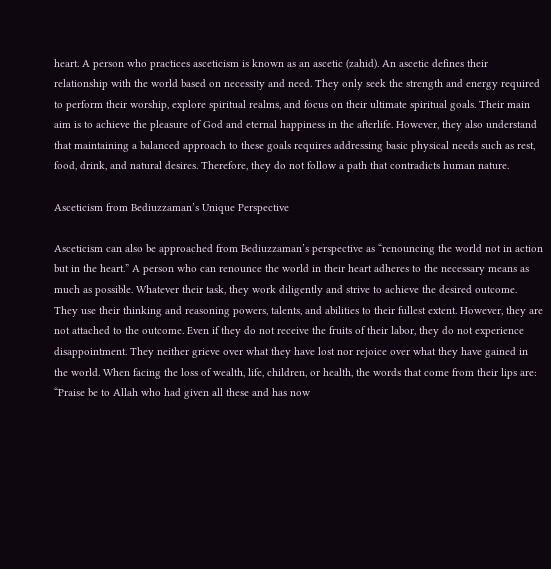heart. A person who practices asceticism is known as an ascetic (zahid). An ascetic defines their relationship with the world based on necessity and need. They only seek the strength and energy required to perform their worship, explore spiritual realms, and focus on their ultimate spiritual goals. Their main aim is to achieve the pleasure of God and eternal happiness in the afterlife. However, they also understand that maintaining a balanced approach to these goals requires addressing basic physical needs such as rest, food, drink, and natural desires. Therefore, they do not follow a path that contradicts human nature.

Asceticism from Bediuzzaman’s Unique Perspective

Asceticism can also be approached from Bediuzzaman’s perspective as “renouncing the world not in action but in the heart.” A person who can renounce the world in their heart adheres to the necessary means as much as possible. Whatever their task, they work diligently and strive to achieve the desired outcome. They use their thinking and reasoning powers, talents, and abilities to their fullest extent. However, they are not attached to the outcome. Even if they do not receive the fruits of their labor, they do not experience disappointment. They neither grieve over what they have lost nor rejoice over what they have gained in the world. When facing the loss of wealth, life, children, or health, the words that come from their lips are: “Praise be to Allah who had given all these and has now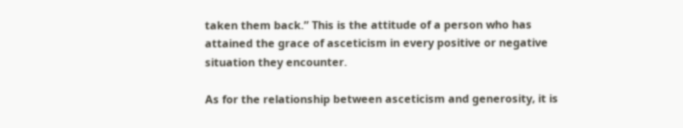taken them back.” This is the attitude of a person who has attained the grace of asceticism in every positive or negative situation they encounter.

As for the relationship between asceticism and generosity, it is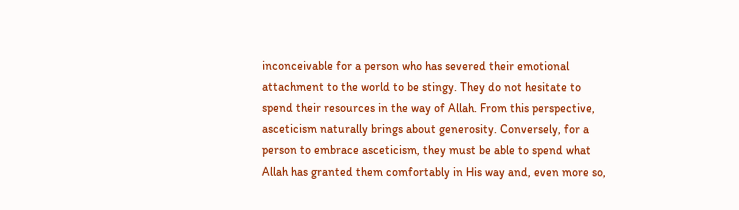inconceivable for a person who has severed their emotional attachment to the world to be stingy. They do not hesitate to spend their resources in the way of Allah. From this perspective, asceticism naturally brings about generosity. Conversely, for a person to embrace asceticism, they must be able to spend what Allah has granted them comfortably in His way and, even more so,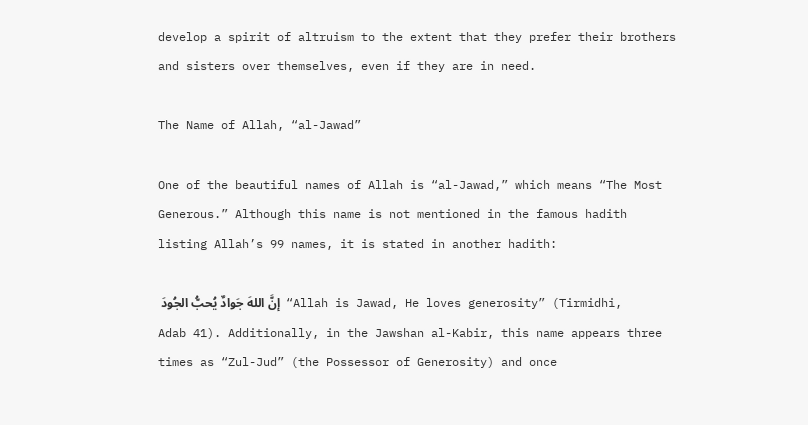develop a spirit of altruism to the extent that they prefer their brothers and sisters over themselves, even if they are in need.

The Name of Allah, “al-Jawad”

One of the beautiful names of Allah is “al-Jawad,” which means “The Most Generous.” Although this name is not mentioned in the famous hadith listing Allah’s 99 names, it is stated in another hadith:

 إنَّ اللهَ جَوادٌ يُحبُّ الجُودَ  “Allah is Jawad, He loves generosity” (Tirmidhi, Adab 41). Additionally, in the Jawshan al-Kabir, this name appears three times as “Zul-Jud” (the Possessor of Generosity) and once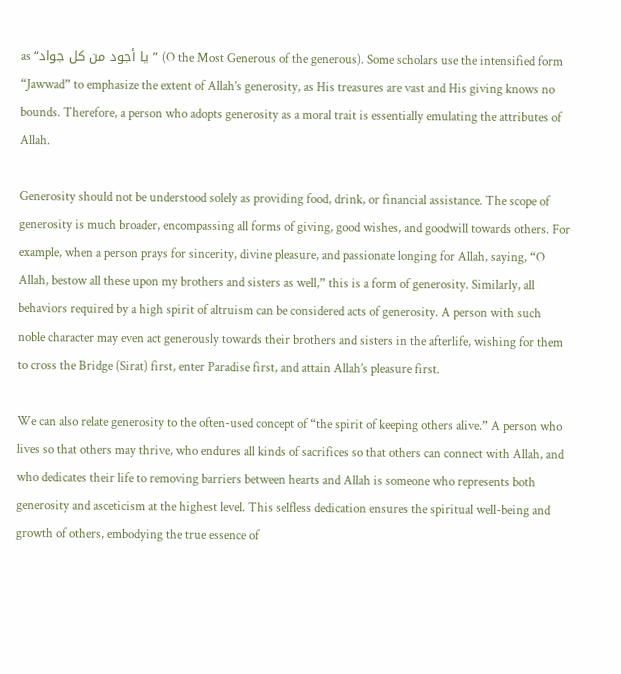as “يا أجود من كل جواد” (O the Most Generous of the generous). Some scholars use the intensified form “Jawwad” to emphasize the extent of Allah’s generosity, as His treasures are vast and His giving knows no bounds. Therefore, a person who adopts generosity as a moral trait is essentially emulating the attributes of Allah.

Generosity should not be understood solely as providing food, drink, or financial assistance. The scope of generosity is much broader, encompassing all forms of giving, good wishes, and goodwill towards others. For example, when a person prays for sincerity, divine pleasure, and passionate longing for Allah, saying, “O Allah, bestow all these upon my brothers and sisters as well,” this is a form of generosity. Similarly, all behaviors required by a high spirit of altruism can be considered acts of generosity. A person with such noble character may even act generously towards their brothers and sisters in the afterlife, wishing for them to cross the Bridge (Sirat) first, enter Paradise first, and attain Allah’s pleasure first.

We can also relate generosity to the often-used concept of “the spirit of keeping others alive.” A person who lives so that others may thrive, who endures all kinds of sacrifices so that others can connect with Allah, and who dedicates their life to removing barriers between hearts and Allah is someone who represents both generosity and asceticism at the highest level. This selfless dedication ensures the spiritual well-being and growth of others, embodying the true essence of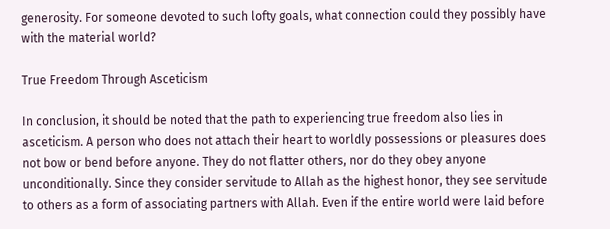generosity. For someone devoted to such lofty goals, what connection could they possibly have with the material world?

True Freedom Through Asceticism

In conclusion, it should be noted that the path to experiencing true freedom also lies in asceticism. A person who does not attach their heart to worldly possessions or pleasures does not bow or bend before anyone. They do not flatter others, nor do they obey anyone unconditionally. Since they consider servitude to Allah as the highest honor, they see servitude to others as a form of associating partners with Allah. Even if the entire world were laid before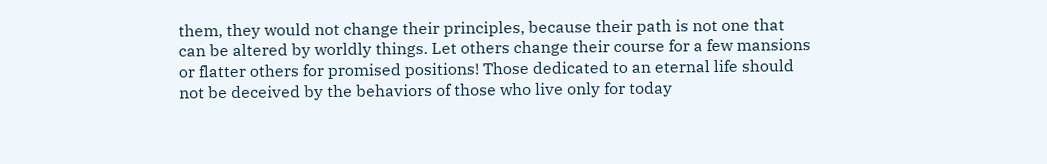them, they would not change their principles, because their path is not one that can be altered by worldly things. Let others change their course for a few mansions or flatter others for promised positions! Those dedicated to an eternal life should not be deceived by the behaviors of those who live only for today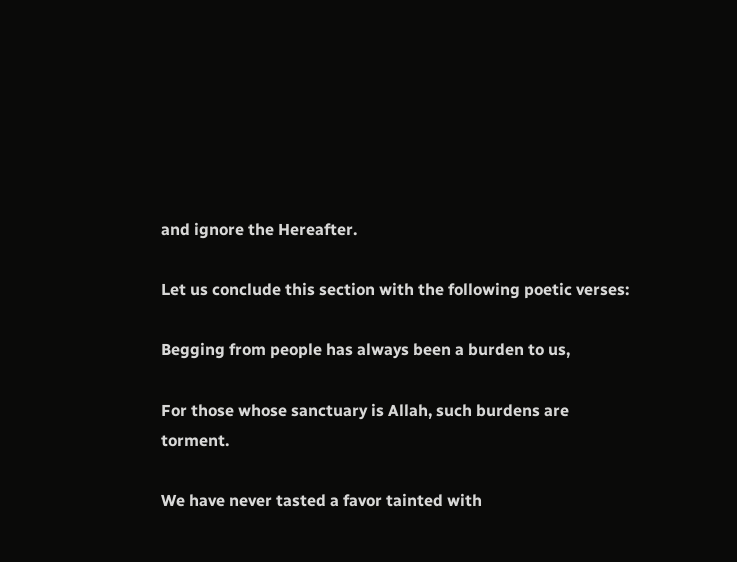and ignore the Hereafter.

Let us conclude this section with the following poetic verses:

Begging from people has always been a burden to us,

For those whose sanctuary is Allah, such burdens are torment.

We have never tasted a favor tainted with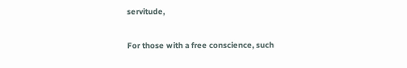servitude,

For those with a free conscience, such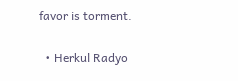favor is torment.

  • Herkul Radyo